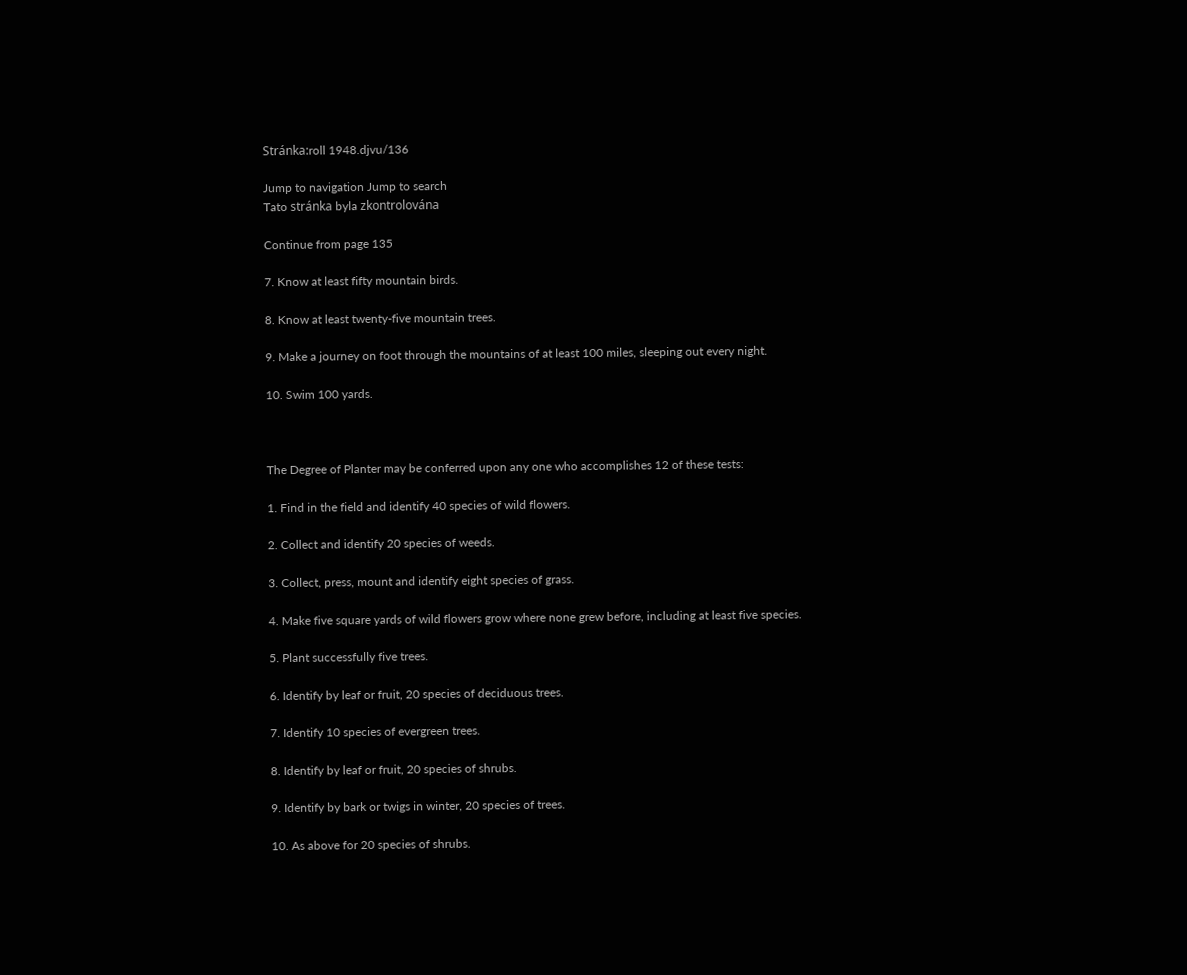Stránka:roll 1948.djvu/136

Jump to navigation Jump to search
Tato stránka byla zkontrolována

Continue from page 135

7. Know at least fifty mountain birds.

8. Know at least twenty-five mountain trees.

9. Make a journey on foot through the mountains of at least 100 miles, sleeping out every night.

10. Swim 100 yards.



The Degree of Planter may be conferred upon any one who accomplishes 12 of these tests:

1. Find in the field and identify 40 species of wild flowers.

2. Collect and identify 20 species of weeds.

3. Collect, press, mount and identify eight species of grass.

4. Make five square yards of wild flowers grow where none grew before, including at least five species.

5. Plant successfully five trees.

6. Identify by leaf or fruit, 20 species of deciduous trees.

7. Identify 10 species of evergreen trees.

8. Identify by leaf or fruit, 20 species of shrubs.

9. Identify by bark or twigs in winter, 20 species of trees.

10. As above for 20 species of shrubs.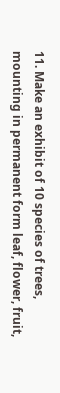11. Make an exhibit of 10 species of trees, mounting in permanent form leaf, flower, fruit,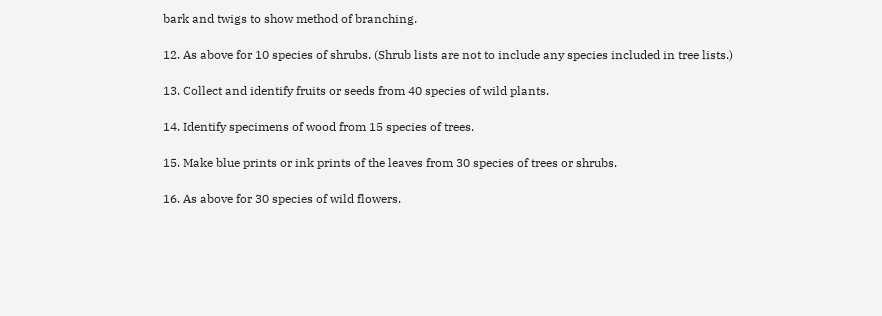bark and twigs to show method of branching.

12. As above for 10 species of shrubs. (Shrub lists are not to include any species included in tree lists.)

13. Collect and identify fruits or seeds from 40 species of wild plants.

14. Identify specimens of wood from 15 species of trees.

15. Make blue prints or ink prints of the leaves from 30 species of trees or shrubs.

16. As above for 30 species of wild flowers.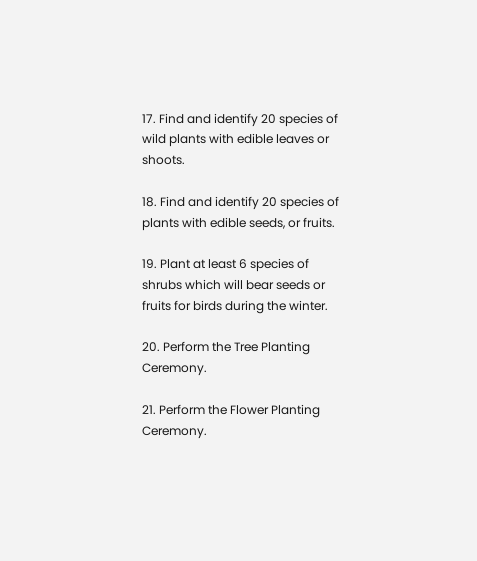17. Find and identify 20 species of wild plants with edible leaves or shoots.

18. Find and identify 20 species of plants with edible seeds, or fruits.

19. Plant at least 6 species of shrubs which will bear seeds or fruits for birds during the winter.

20. Perform the Tree Planting Ceremony.

21. Perform the Flower Planting Ceremony.